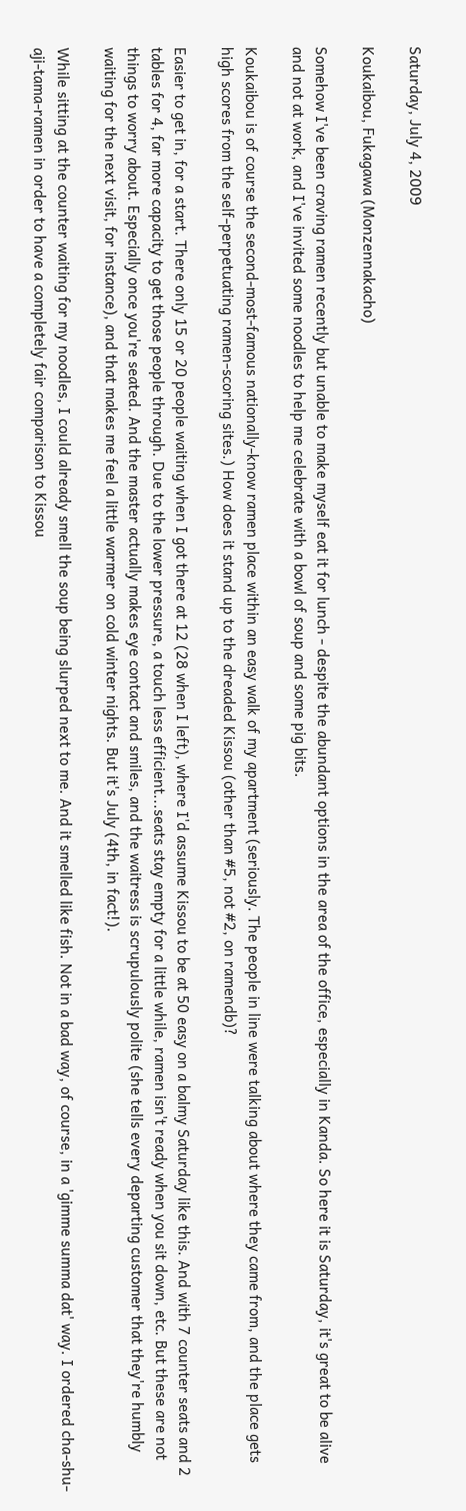Saturday, July 4, 2009

Koukaibou, Fukagawa (Monzennakacho)

Somehow I've been craving ramen recently but unable to make myself eat it for lunch - despite the abundant options in the area of the office, especially in Kanda. So here it is Saturday, it's great to be alive and not at work, and I've invited some noodles to help me celebrate with a bowl of soup and some pig bits.

Koukaibou is of course the second-most-famous nationally-know ramen place within an easy walk of my apartment (seriously. The people in line were talking about where they came from, and the place gets high scores from the self-perpetuating ramen-scoring sites.) How does it stand up to the dreaded Kissou (other than #5, not #2, on ramendb)?

Easier to get in, for a start. There only 15 or 20 people waiting when I got there at 12 (28 when I left), where I'd assume Kissou to be at 50 easy on a balmy Saturday like this. And with 7 counter seats and 2 tables for 4, far more capacity to get those people through. Due to the lower pressure, a touch less efficient...seats stay empty for a little while, ramen isn't ready when you sit down, etc. But these are not things to worry about. Especially once you're seated. And the master actually makes eye contact and smiles, and the waitress is scrupulously polite (she tells every departing customer that they're humbly waiting for the next visit, for instance), and that makes me feel a little warmer on cold winter nights. But it's July (4th, in fact!).

While sitting at the counter waiting for my noodles, I could already smell the soup being slurped next to me. And it smelled like fish. Not in a bad way, of course, in a 'gimme summa dat' way. I ordered cha-shu-aji-tama-ramen in order to have a completely fair comparison to Kissou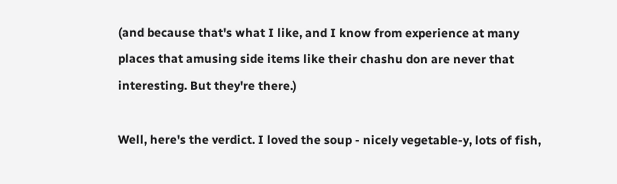(and because that's what I like, and I know from experience at many places that amusing side items like their chashu don are never that interesting. But they're there.)

Well, here's the verdict. I loved the soup - nicely vegetable-y, lots of fish,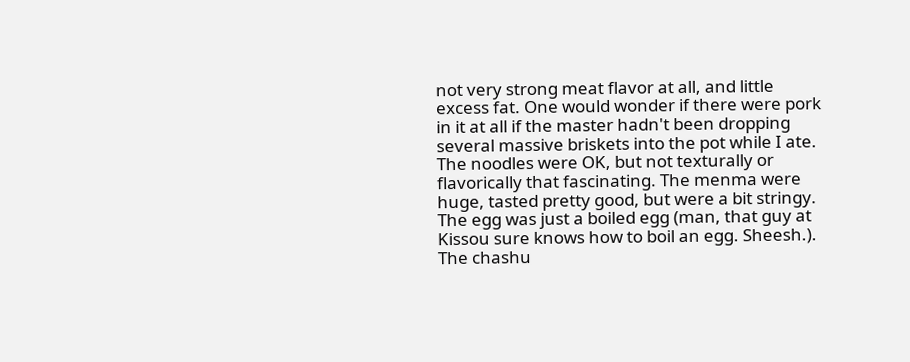not very strong meat flavor at all, and little excess fat. One would wonder if there were pork in it at all if the master hadn't been dropping several massive briskets into the pot while I ate. The noodles were OK, but not texturally or flavorically that fascinating. The menma were huge, tasted pretty good, but were a bit stringy. The egg was just a boiled egg (man, that guy at Kissou sure knows how to boil an egg. Sheesh.). The chashu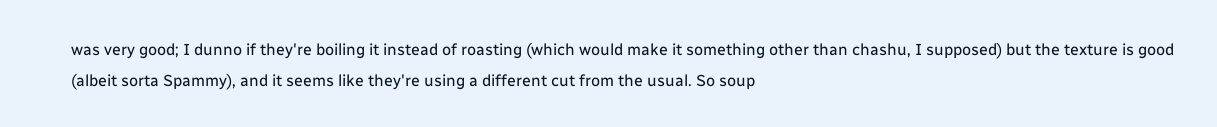was very good; I dunno if they're boiling it instead of roasting (which would make it something other than chashu, I supposed) but the texture is good (albeit sorta Spammy), and it seems like they're using a different cut from the usual. So soup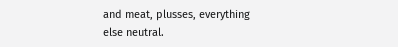and meat, plusses, everything else neutral.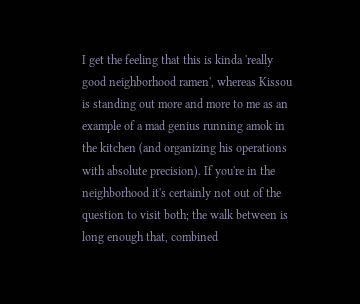I get the feeling that this is kinda 'really good neighborhood ramen', whereas Kissou is standing out more and more to me as an example of a mad genius running amok in the kitchen (and organizing his operations with absolute precision). If you're in the neighborhood it's certainly not out of the question to visit both; the walk between is long enough that, combined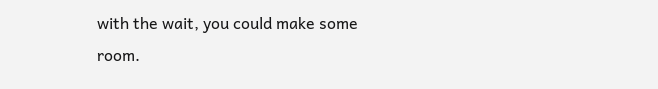with the wait, you could make some room.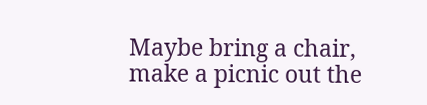Maybe bring a chair, make a picnic out the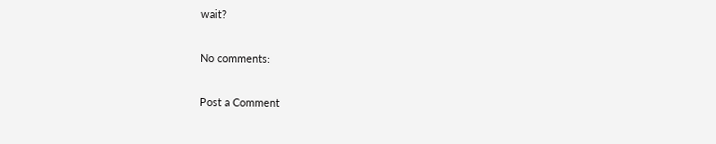wait?

No comments:

Post a Comment